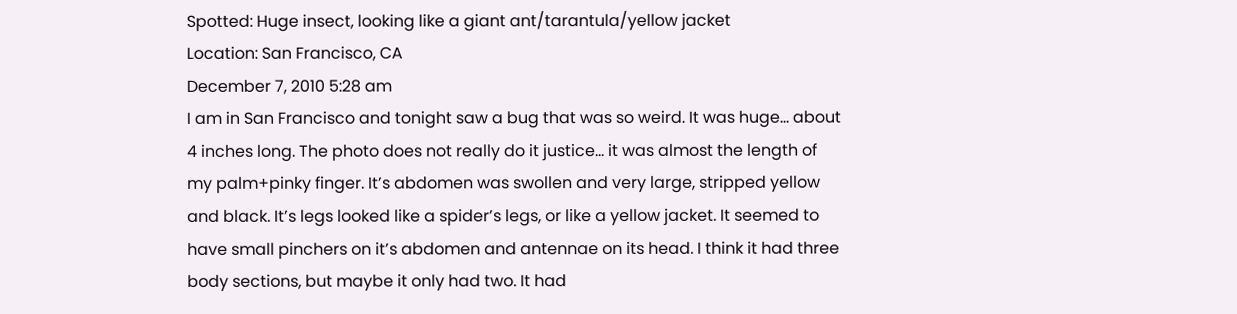Spotted: Huge insect, looking like a giant ant/tarantula/yellow jacket
Location: San Francisco, CA
December 7, 2010 5:28 am
I am in San Francisco and tonight saw a bug that was so weird. It was huge… about 4 inches long. The photo does not really do it justice… it was almost the length of my palm+pinky finger. It’s abdomen was swollen and very large, stripped yellow and black. It’s legs looked like a spider’s legs, or like a yellow jacket. It seemed to have small pinchers on it’s abdomen and antennae on its head. I think it had three body sections, but maybe it only had two. It had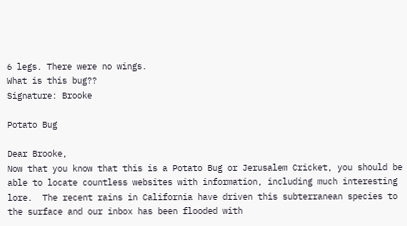6 legs. There were no wings.
What is this bug??
Signature: Brooke

Potato Bug

Dear Brooke,
Now that you know that this is a Potato Bug or Jerusalem Cricket, you should be able to locate countless websites with information, including much interesting lore.  The recent rains in California have driven this subterranean species to the surface and our inbox has been flooded with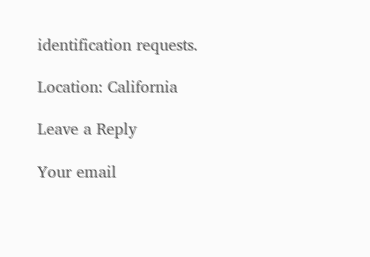identification requests.

Location: California

Leave a Reply

Your email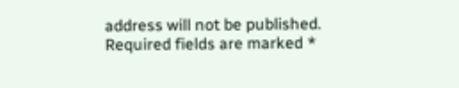address will not be published. Required fields are marked *